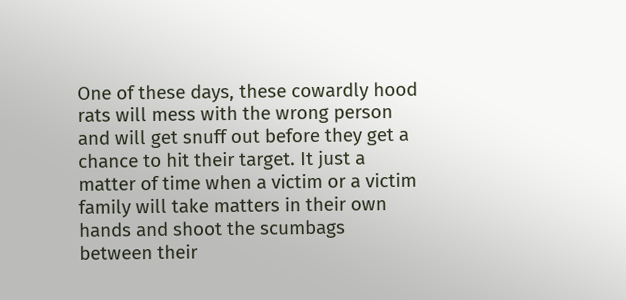One of these days, these cowardly hood rats will mess with the wrong person and will get snuff out before they get a chance to hit their target. It just a matter of time when a victim or a victim family will take matters in their own hands and shoot the scumbags between their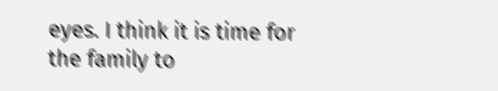eyes. I think it is time for the family to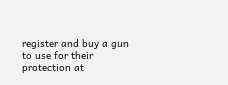register and buy a gun to use for their protection at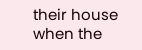their house when the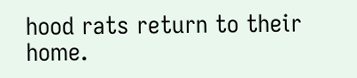hood rats return to their home.